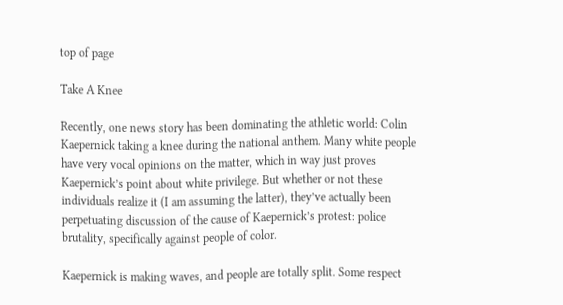top of page

Take A Knee

Recently, one news story has been dominating the athletic world: Colin Kaepernick taking a knee during the national anthem. Many white people have very vocal opinions on the matter, which in way just proves Kaepernick’s point about white privilege. But whether or not these individuals realize it (I am assuming the latter), they’ve actually been perpetuating discussion of the cause of Kaepernick’s protest: police brutality, specifically against people of color.

Kaepernick is making waves, and people are totally split. Some respect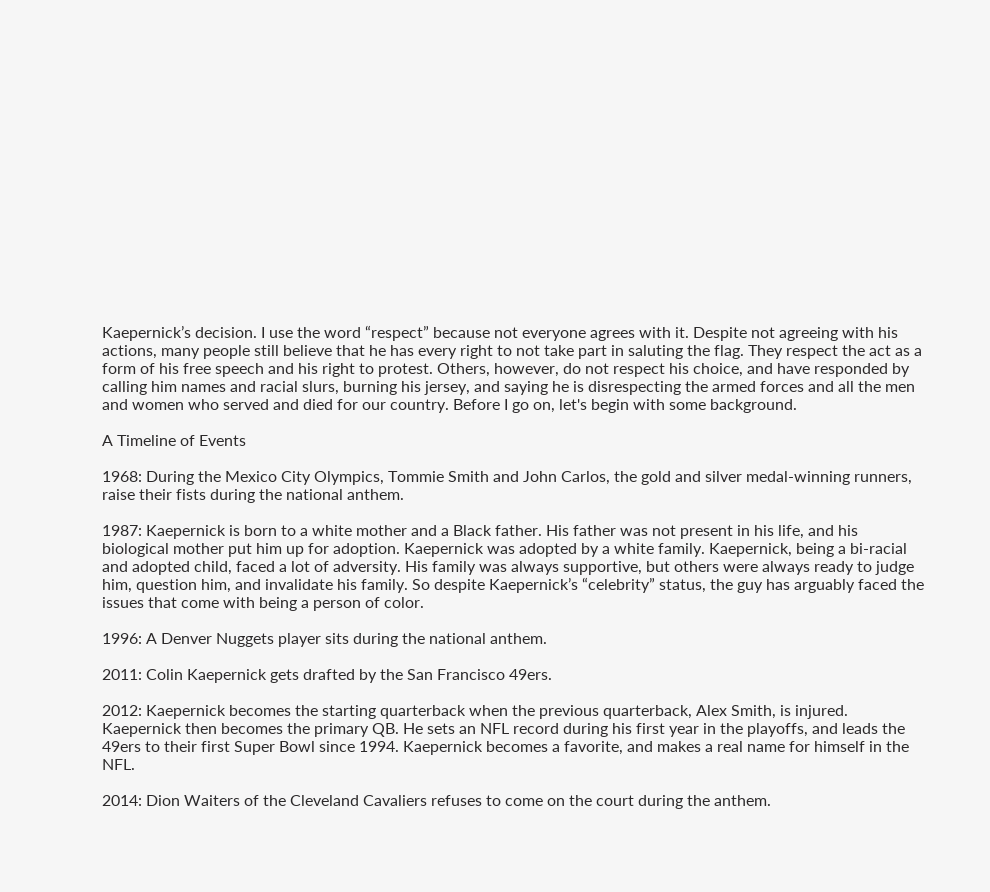Kaepernick’s decision. I use the word “respect” because not everyone agrees with it. Despite not agreeing with his actions, many people still believe that he has every right to not take part in saluting the flag. They respect the act as a form of his free speech and his right to protest. Others, however, do not respect his choice, and have responded by calling him names and racial slurs, burning his jersey, and saying he is disrespecting the armed forces and all the men and women who served and died for our country. Before I go on, let's begin with some background.

A Timeline of Events

1968: During the Mexico City Olympics, Tommie Smith and John Carlos, the gold and silver medal-winning runners, raise their fists during the national anthem.

1987: Kaepernick is born to a white mother and a Black father. His father was not present in his life, and his biological mother put him up for adoption. Kaepernick was adopted by a white family. Kaepernick, being a bi-racial and adopted child, faced a lot of adversity. His family was always supportive, but others were always ready to judge him, question him, and invalidate his family. So despite Kaepernick’s “celebrity” status, the guy has arguably faced the issues that come with being a person of color.

1996: A Denver Nuggets player sits during the national anthem.

2011: Colin Kaepernick gets drafted by the San Francisco 49ers.

2012: Kaepernick becomes the starting quarterback when the previous quarterback, Alex Smith, is injured. Kaepernick then becomes the primary QB. He sets an NFL record during his first year in the playoffs, and leads the 49ers to their first Super Bowl since 1994. Kaepernick becomes a favorite, and makes a real name for himself in the NFL.

2014: Dion Waiters of the Cleveland Cavaliers refuses to come on the court during the anthem.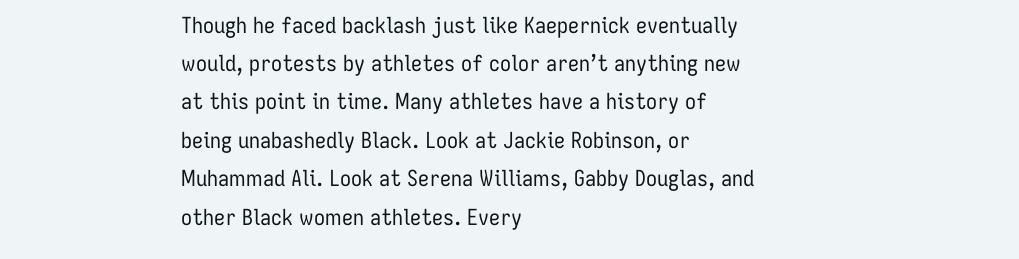Though he faced backlash just like Kaepernick eventually would, protests by athletes of color aren’t anything new at this point in time. Many athletes have a history of being unabashedly Black. Look at Jackie Robinson, or Muhammad Ali. Look at Serena Williams, Gabby Douglas, and other Black women athletes. Every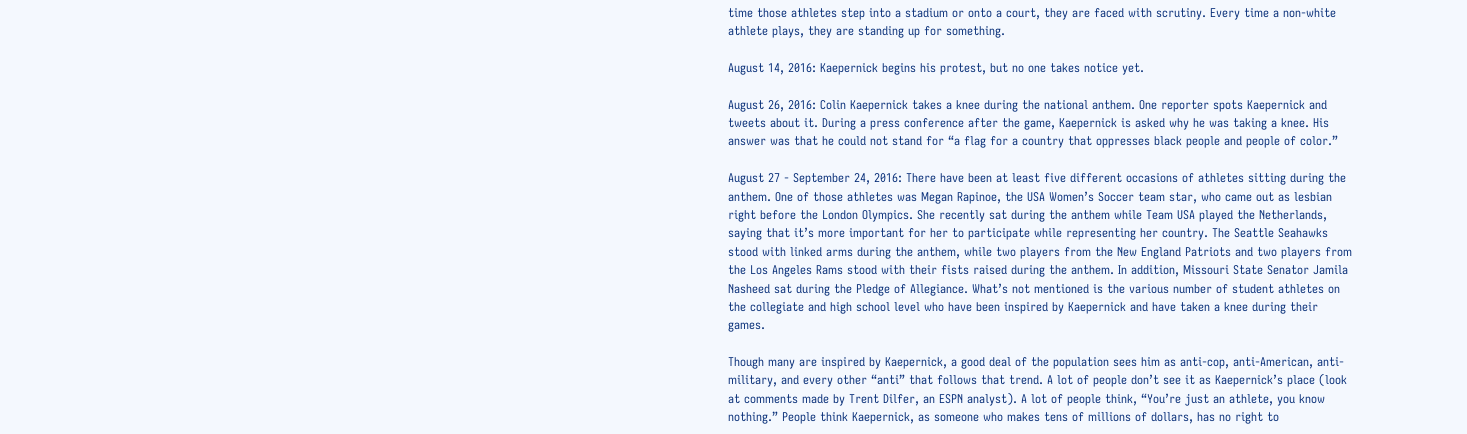time those athletes step into a stadium or onto a court, they are faced with scrutiny. Every time a non-white athlete plays, they are standing up for something.

August 14, 2016: Kaepernick begins his protest, but no one takes notice yet.

August 26, 2016: Colin Kaepernick takes a knee during the national anthem. One reporter spots Kaepernick and tweets about it. During a press conference after the game, Kaepernick is asked why he was taking a knee. His answer was that he could not stand for “a flag for a country that oppresses black people and people of color.”

August 27 - September 24, 2016: There have been at least five different occasions of athletes sitting during the anthem. One of those athletes was Megan Rapinoe, the USA Women’s Soccer team star, who came out as lesbian right before the London Olympics. She recently sat during the anthem while Team USA played the Netherlands, saying that it’s more important for her to participate while representing her country. The Seattle Seahawks stood with linked arms during the anthem, while two players from the New England Patriots and two players from the Los Angeles Rams stood with their fists raised during the anthem. In addition, Missouri State Senator Jamila Nasheed sat during the Pledge of Allegiance. What’s not mentioned is the various number of student athletes on the collegiate and high school level who have been inspired by Kaepernick and have taken a knee during their games.

Though many are inspired by Kaepernick, a good deal of the population sees him as anti-cop, anti-American, anti-military, and every other “anti” that follows that trend. A lot of people don’t see it as Kaepernick’s place (look at comments made by Trent Dilfer, an ESPN analyst). A lot of people think, “You’re just an athlete, you know nothing.” People think Kaepernick, as someone who makes tens of millions of dollars, has no right to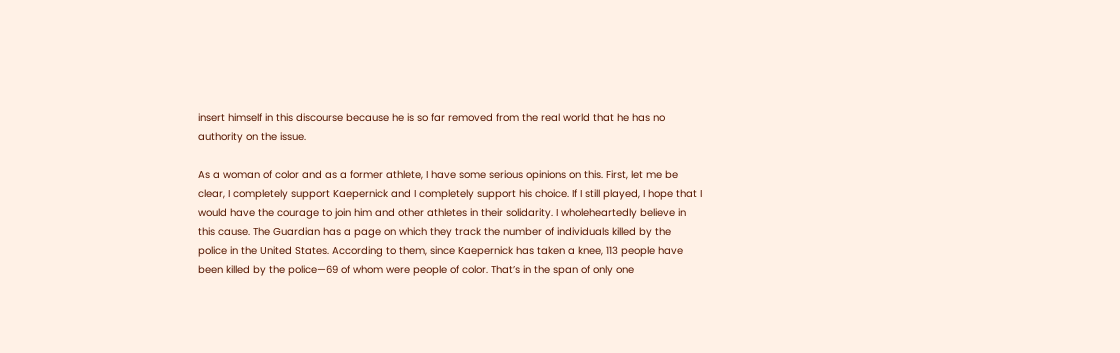insert himself in this discourse because he is so far removed from the real world that he has no authority on the issue.

As a woman of color and as a former athlete, I have some serious opinions on this. First, let me be clear, I completely support Kaepernick and I completely support his choice. If I still played, I hope that I would have the courage to join him and other athletes in their solidarity. I wholeheartedly believe in this cause. The Guardian has a page on which they track the number of individuals killed by the police in the United States. According to them, since Kaepernick has taken a knee, 113 people have been killed by the police—69 of whom were people of color. That’s in the span of only one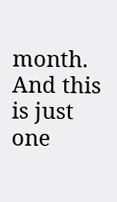month. And this is just one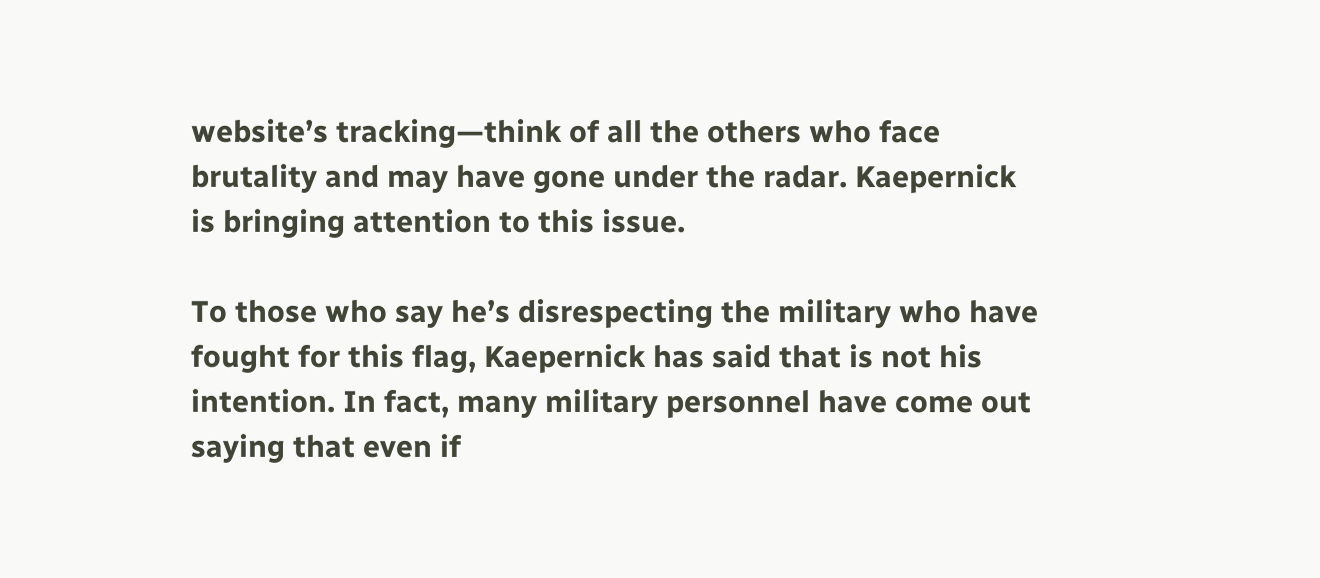website’s tracking—think of all the others who face brutality and may have gone under the radar. Kaepernick is bringing attention to this issue.

To those who say he’s disrespecting the military who have fought for this flag, Kaepernick has said that is not his intention. In fact, many military personnel have come out saying that even if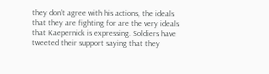they don’t agree with his actions, the ideals that they are fighting for are the very ideals that Kaepernick is expressing. Soldiers have tweeted their support saying that they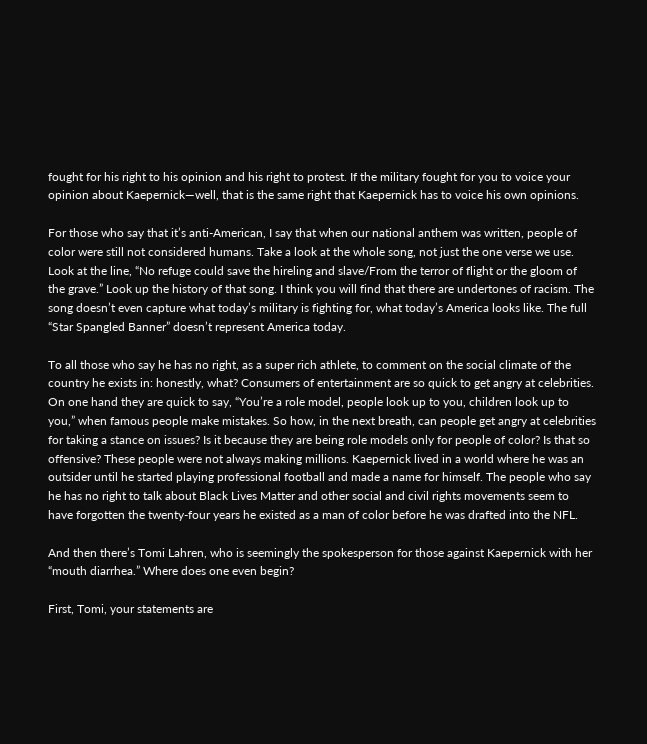fought for his right to his opinion and his right to protest. If the military fought for you to voice your opinion about Kaepernick—well, that is the same right that Kaepernick has to voice his own opinions.

For those who say that it’s anti-American, I say that when our national anthem was written, people of color were still not considered humans. Take a look at the whole song, not just the one verse we use. Look at the line, “No refuge could save the hireling and slave/From the terror of flight or the gloom of the grave.” Look up the history of that song. I think you will find that there are undertones of racism. The song doesn’t even capture what today’s military is fighting for, what today’s America looks like. The full “Star Spangled Banner” doesn’t represent America today.

To all those who say he has no right, as a super rich athlete, to comment on the social climate of the country he exists in: honestly, what? Consumers of entertainment are so quick to get angry at celebrities. On one hand they are quick to say, “You’re a role model, people look up to you, children look up to you,” when famous people make mistakes. So how, in the next breath, can people get angry at celebrities for taking a stance on issues? Is it because they are being role models only for people of color? Is that so offensive? These people were not always making millions. Kaepernick lived in a world where he was an outsider until he started playing professional football and made a name for himself. The people who say he has no right to talk about Black Lives Matter and other social and civil rights movements seem to have forgotten the twenty-four years he existed as a man of color before he was drafted into the NFL.

And then there’s Tomi Lahren, who is seemingly the spokesperson for those against Kaepernick with her “mouth diarrhea.” Where does one even begin?

First, Tomi, your statements are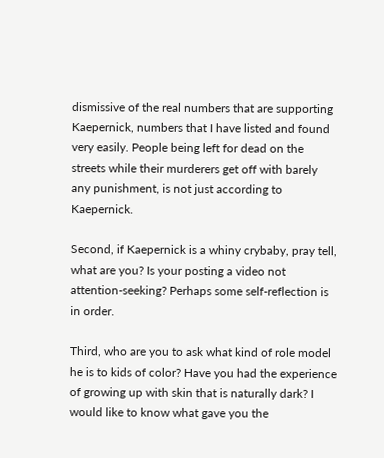dismissive of the real numbers that are supporting Kaepernick, numbers that I have listed and found very easily. People being left for dead on the streets while their murderers get off with barely any punishment, is not just according to Kaepernick.

Second, if Kaepernick is a whiny crybaby, pray tell, what are you? Is your posting a video not attention-seeking? Perhaps some self-reflection is in order.

Third, who are you to ask what kind of role model he is to kids of color? Have you had the experience of growing up with skin that is naturally dark? I would like to know what gave you the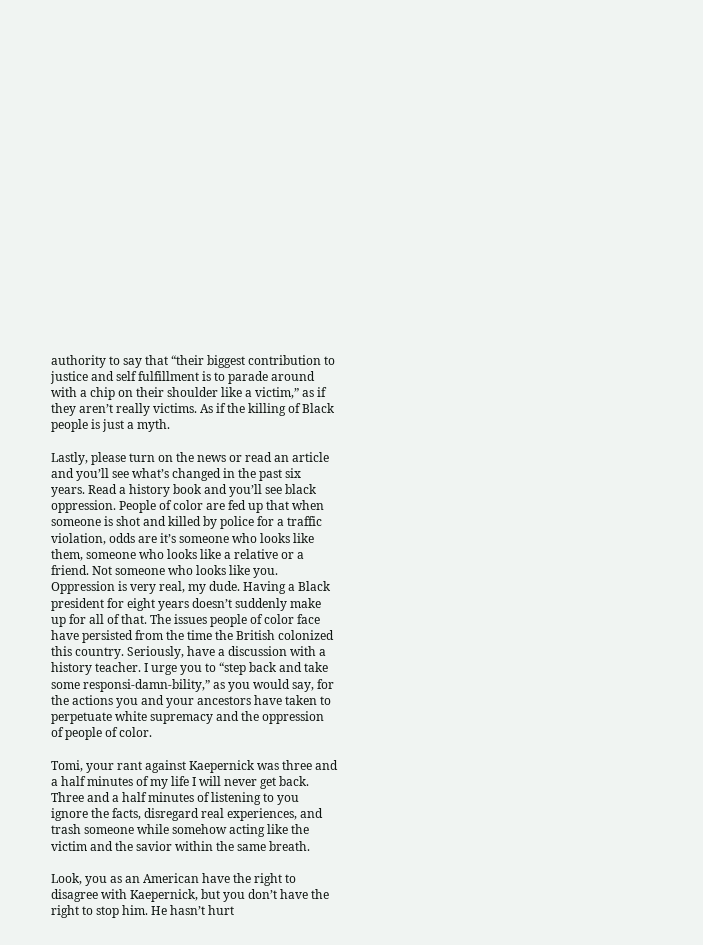authority to say that “their biggest contribution to justice and self fulfillment is to parade around with a chip on their shoulder like a victim,” as if they aren’t really victims. As if the killing of Black people is just a myth.

Lastly, please turn on the news or read an article and you’ll see what’s changed in the past six years. Read a history book and you’ll see black oppression. People of color are fed up that when someone is shot and killed by police for a traffic violation, odds are it’s someone who looks like them, someone who looks like a relative or a friend. Not someone who looks like you. Oppression is very real, my dude. Having a Black president for eight years doesn’t suddenly make up for all of that. The issues people of color face have persisted from the time the British colonized this country. Seriously, have a discussion with a history teacher. I urge you to “step back and take some responsi-damn-bility,” as you would say, for the actions you and your ancestors have taken to perpetuate white supremacy and the oppression of people of color.

Tomi, your rant against Kaepernick was three and a half minutes of my life I will never get back. Three and a half minutes of listening to you ignore the facts, disregard real experiences, and trash someone while somehow acting like the victim and the savior within the same breath.

Look, you as an American have the right to disagree with Kaepernick, but you don’t have the right to stop him. He hasn’t hurt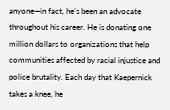anyone—in fact, he’s been an advocate throughout his career. He is donating one million dollars to organizations that help communities affected by racial injustice and police brutality. Each day that Kaepernick takes a knee, he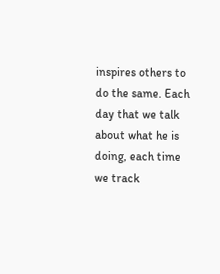inspires others to do the same. Each day that we talk about what he is doing, each time we track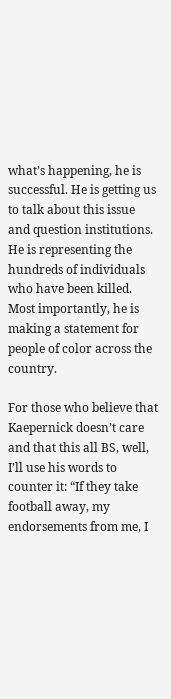what’s happening, he is successful. He is getting us to talk about this issue and question institutions. He is representing the hundreds of individuals who have been killed. Most importantly, he is making a statement for people of color across the country.

For those who believe that Kaepernick doesn’t care and that this all BS, well, I’ll use his words to counter it: “If they take football away, my endorsements from me, I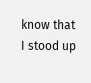know that I stood up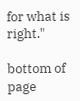for what is right."

bottom of page